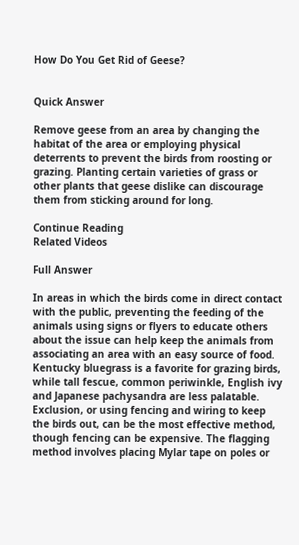How Do You Get Rid of Geese?


Quick Answer

Remove geese from an area by changing the habitat of the area or employing physical deterrents to prevent the birds from roosting or grazing. Planting certain varieties of grass or other plants that geese dislike can discourage them from sticking around for long.

Continue Reading
Related Videos

Full Answer

In areas in which the birds come in direct contact with the public, preventing the feeding of the animals using signs or flyers to educate others about the issue can help keep the animals from associating an area with an easy source of food. Kentucky bluegrass is a favorite for grazing birds, while tall fescue, common periwinkle, English ivy and Japanese pachysandra are less palatable. Exclusion, or using fencing and wiring to keep the birds out, can be the most effective method, though fencing can be expensive. The flagging method involves placing Mylar tape on poles or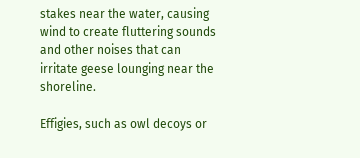stakes near the water, causing wind to create fluttering sounds and other noises that can irritate geese lounging near the shoreline.

Effigies, such as owl decoys or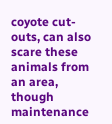coyote cut-outs, can also scare these animals from an area, though maintenance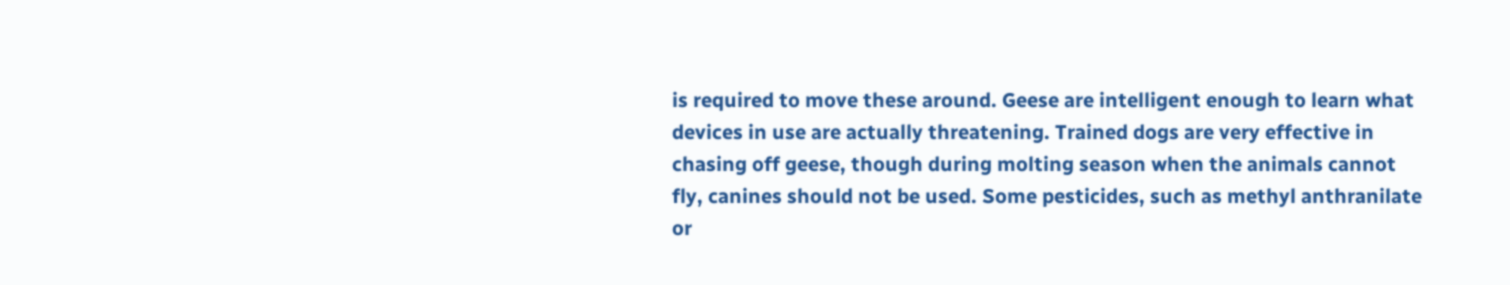is required to move these around. Geese are intelligent enough to learn what devices in use are actually threatening. Trained dogs are very effective in chasing off geese, though during molting season when the animals cannot fly, canines should not be used. Some pesticides, such as methyl anthranilate or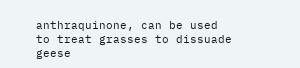anthraquinone, can be used to treat grasses to dissuade geese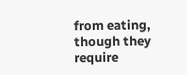from eating, though they require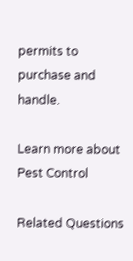permits to purchase and handle.

Learn more about Pest Control

Related Questions